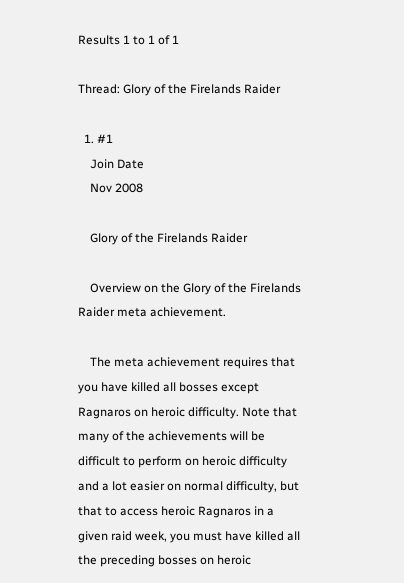Results 1 to 1 of 1

Thread: Glory of the Firelands Raider

  1. #1
    Join Date
    Nov 2008

    Glory of the Firelands Raider

    Overview on the Glory of the Firelands Raider meta achievement.

    The meta achievement requires that you have killed all bosses except Ragnaros on heroic difficulty. Note that many of the achievements will be difficult to perform on heroic difficulty and a lot easier on normal difficulty, but that to access heroic Ragnaros in a given raid week, you must have killed all the preceding bosses on heroic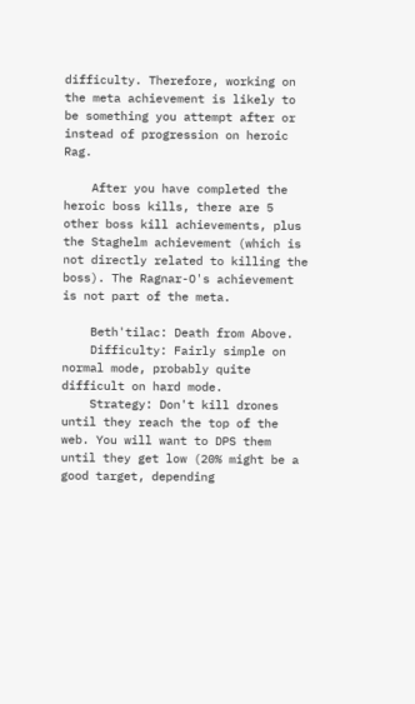difficulty. Therefore, working on the meta achievement is likely to be something you attempt after or instead of progression on heroic Rag.

    After you have completed the heroic boss kills, there are 5 other boss kill achievements, plus the Staghelm achievement (which is not directly related to killing the boss). The Ragnar-O's achievement is not part of the meta.

    Beth'tilac: Death from Above.
    Difficulty: Fairly simple on normal mode, probably quite difficult on hard mode.
    Strategy: Don't kill drones until they reach the top of the web. You will want to DPS them until they get low (20% might be a good target, depending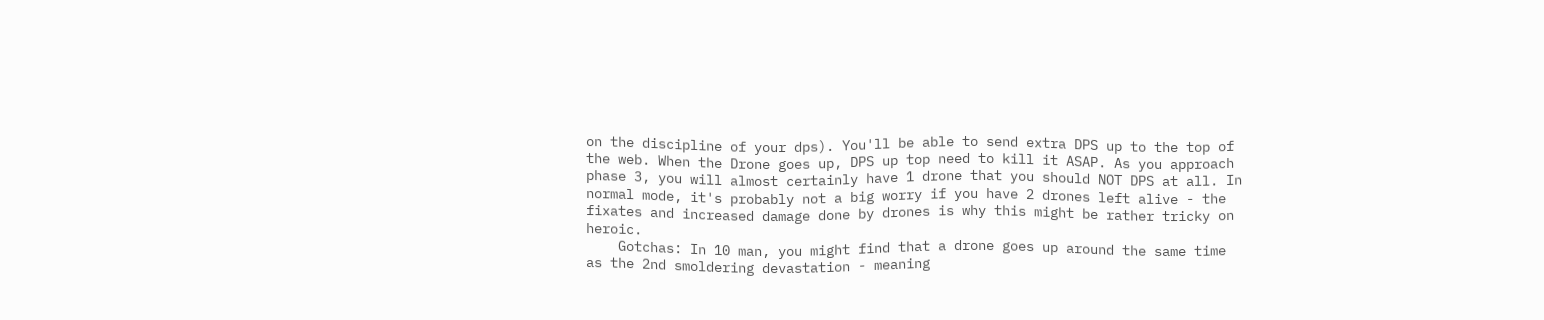on the discipline of your dps). You'll be able to send extra DPS up to the top of the web. When the Drone goes up, DPS up top need to kill it ASAP. As you approach phase 3, you will almost certainly have 1 drone that you should NOT DPS at all. In normal mode, it's probably not a big worry if you have 2 drones left alive - the fixates and increased damage done by drones is why this might be rather tricky on heroic.
    Gotchas: In 10 man, you might find that a drone goes up around the same time as the 2nd smoldering devastation - meaning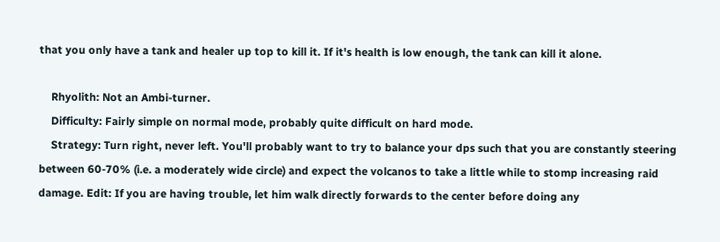that you only have a tank and healer up top to kill it. If it's health is low enough, the tank can kill it alone.

    Rhyolith: Not an Ambi-turner.
    Difficulty: Fairly simple on normal mode, probably quite difficult on hard mode.
    Strategy: Turn right, never left. You'll probably want to try to balance your dps such that you are constantly steering between 60-70% (i.e. a moderately wide circle) and expect the volcanos to take a little while to stomp increasing raid damage. Edit: If you are having trouble, let him walk directly forwards to the center before doing any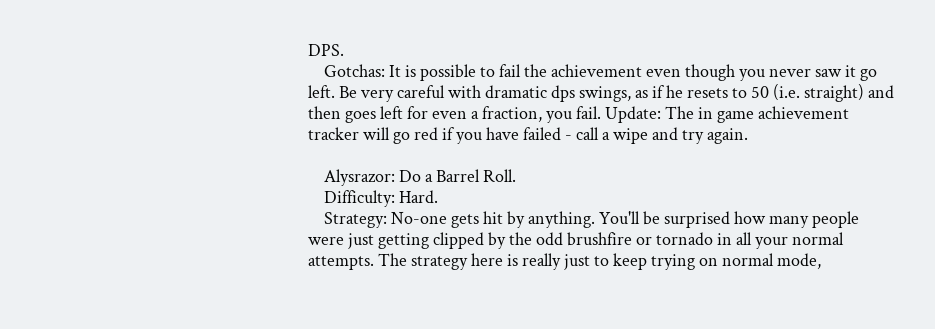DPS.
    Gotchas: It is possible to fail the achievement even though you never saw it go left. Be very careful with dramatic dps swings, as if he resets to 50 (i.e. straight) and then goes left for even a fraction, you fail. Update: The in game achievement tracker will go red if you have failed - call a wipe and try again.

    Alysrazor: Do a Barrel Roll.
    Difficulty: Hard.
    Strategy: No-one gets hit by anything. You'll be surprised how many people were just getting clipped by the odd brushfire or tornado in all your normal attempts. The strategy here is really just to keep trying on normal mode,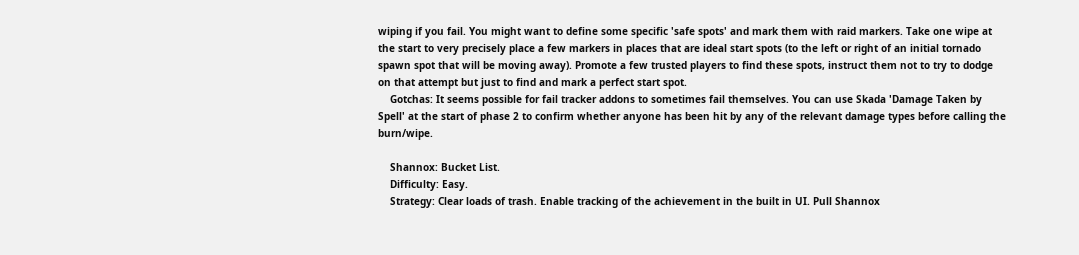wiping if you fail. You might want to define some specific 'safe spots' and mark them with raid markers. Take one wipe at the start to very precisely place a few markers in places that are ideal start spots (to the left or right of an initial tornado spawn spot that will be moving away). Promote a few trusted players to find these spots, instruct them not to try to dodge on that attempt but just to find and mark a perfect start spot.
    Gotchas: It seems possible for fail tracker addons to sometimes fail themselves. You can use Skada 'Damage Taken by Spell' at the start of phase 2 to confirm whether anyone has been hit by any of the relevant damage types before calling the burn/wipe.

    Shannox: Bucket List.
    Difficulty: Easy.
    Strategy: Clear loads of trash. Enable tracking of the achievement in the built in UI. Pull Shannox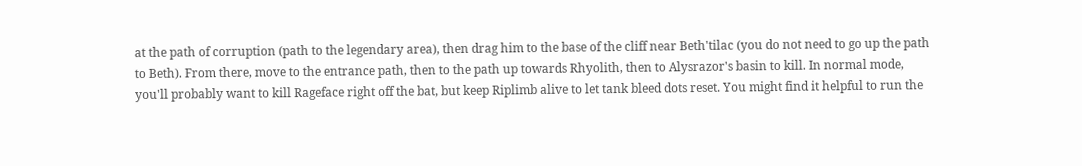at the path of corruption (path to the legendary area), then drag him to the base of the cliff near Beth'tilac (you do not need to go up the path to Beth). From there, move to the entrance path, then to the path up towards Rhyolith, then to Alysrazor's basin to kill. In normal mode, you'll probably want to kill Rageface right off the bat, but keep Riplimb alive to let tank bleed dots reset. You might find it helpful to run the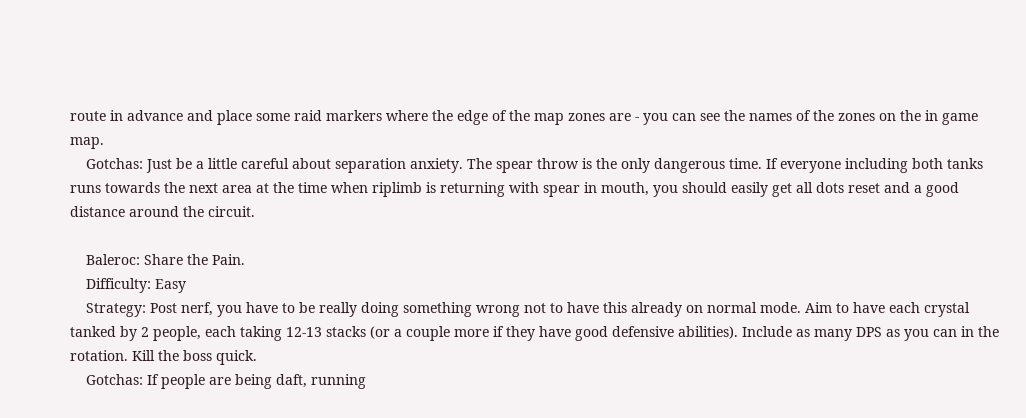route in advance and place some raid markers where the edge of the map zones are - you can see the names of the zones on the in game map.
    Gotchas: Just be a little careful about separation anxiety. The spear throw is the only dangerous time. If everyone including both tanks runs towards the next area at the time when riplimb is returning with spear in mouth, you should easily get all dots reset and a good distance around the circuit.

    Baleroc: Share the Pain.
    Difficulty: Easy
    Strategy: Post nerf, you have to be really doing something wrong not to have this already on normal mode. Aim to have each crystal tanked by 2 people, each taking 12-13 stacks (or a couple more if they have good defensive abilities). Include as many DPS as you can in the rotation. Kill the boss quick.
    Gotchas: If people are being daft, running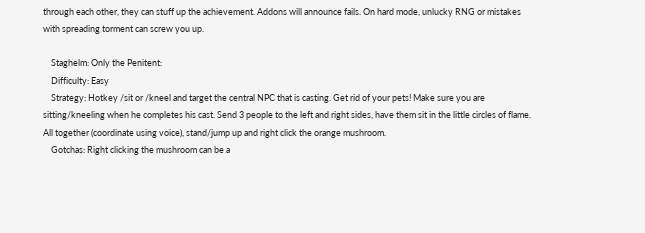through each other, they can stuff up the achievement. Addons will announce fails. On hard mode, unlucky RNG or mistakes with spreading torment can screw you up.

    Staghelm: Only the Penitent:
    Difficulty: Easy
    Strategy: Hotkey /sit or /kneel and target the central NPC that is casting. Get rid of your pets! Make sure you are sitting/kneeling when he completes his cast. Send 3 people to the left and right sides, have them sit in the little circles of flame. All together (coordinate using voice), stand/jump up and right click the orange mushroom.
    Gotchas: Right clicking the mushroom can be a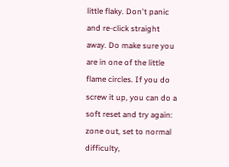little flaky. Don't panic and re-click straight away. Do make sure you are in one of the little flame circles. If you do screw it up, you can do a soft reset and try again: zone out, set to normal difficulty,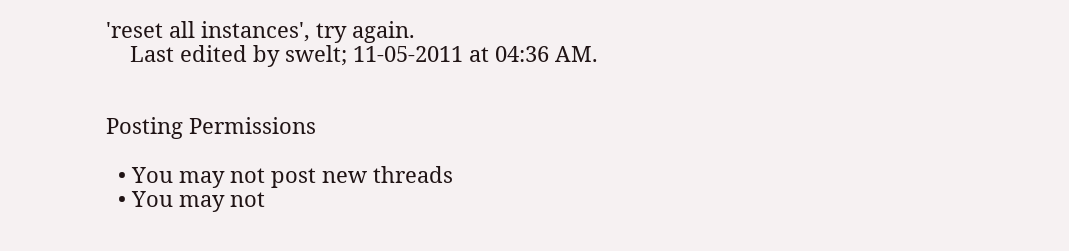'reset all instances', try again.
    Last edited by swelt; 11-05-2011 at 04:36 AM.


Posting Permissions

  • You may not post new threads
  • You may not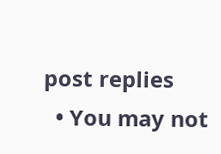post replies
  • You may not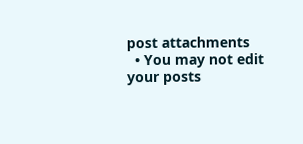post attachments
  • You may not edit your posts